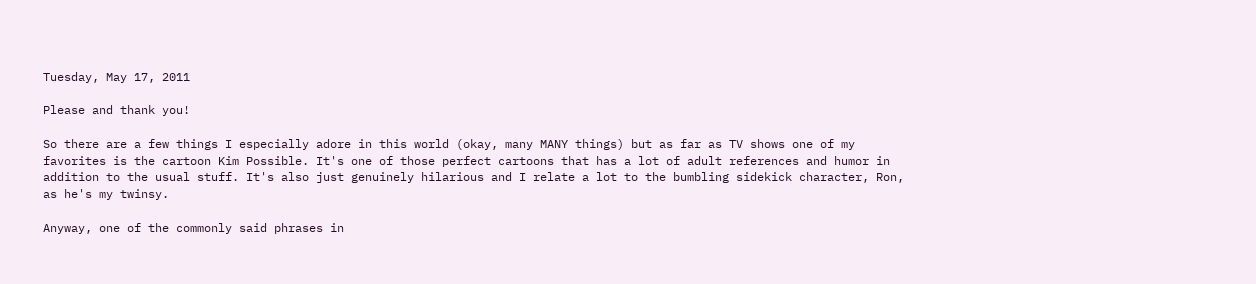Tuesday, May 17, 2011

Please and thank you!

So there are a few things I especially adore in this world (okay, many MANY things) but as far as TV shows one of my favorites is the cartoon Kim Possible. It's one of those perfect cartoons that has a lot of adult references and humor in addition to the usual stuff. It's also just genuinely hilarious and I relate a lot to the bumbling sidekick character, Ron, as he's my twinsy.

Anyway, one of the commonly said phrases in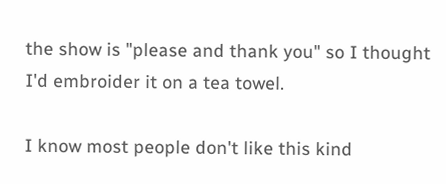the show is "please and thank you" so I thought I'd embroider it on a tea towel.

I know most people don't like this kind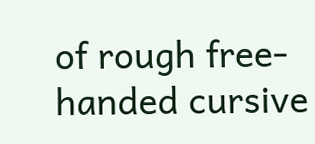of rough free-handed cursive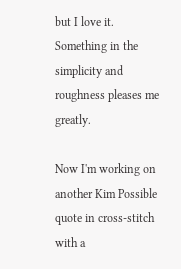but I love it. Something in the simplicity and roughness pleases me greatly.

Now I'm working on another Kim Possible quote in cross-stitch with a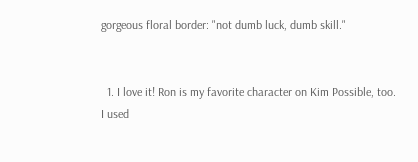gorgeous floral border: "not dumb luck, dumb skill."


  1. I love it! Ron is my favorite character on Kim Possible, too. I used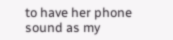to have her phone sound as my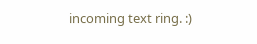incoming text ring. :)